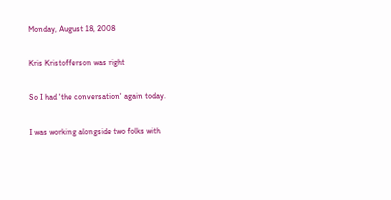Monday, August 18, 2008

Kris Kristofferson was right

So I had 'the conversation' again today.

I was working alongside two folks with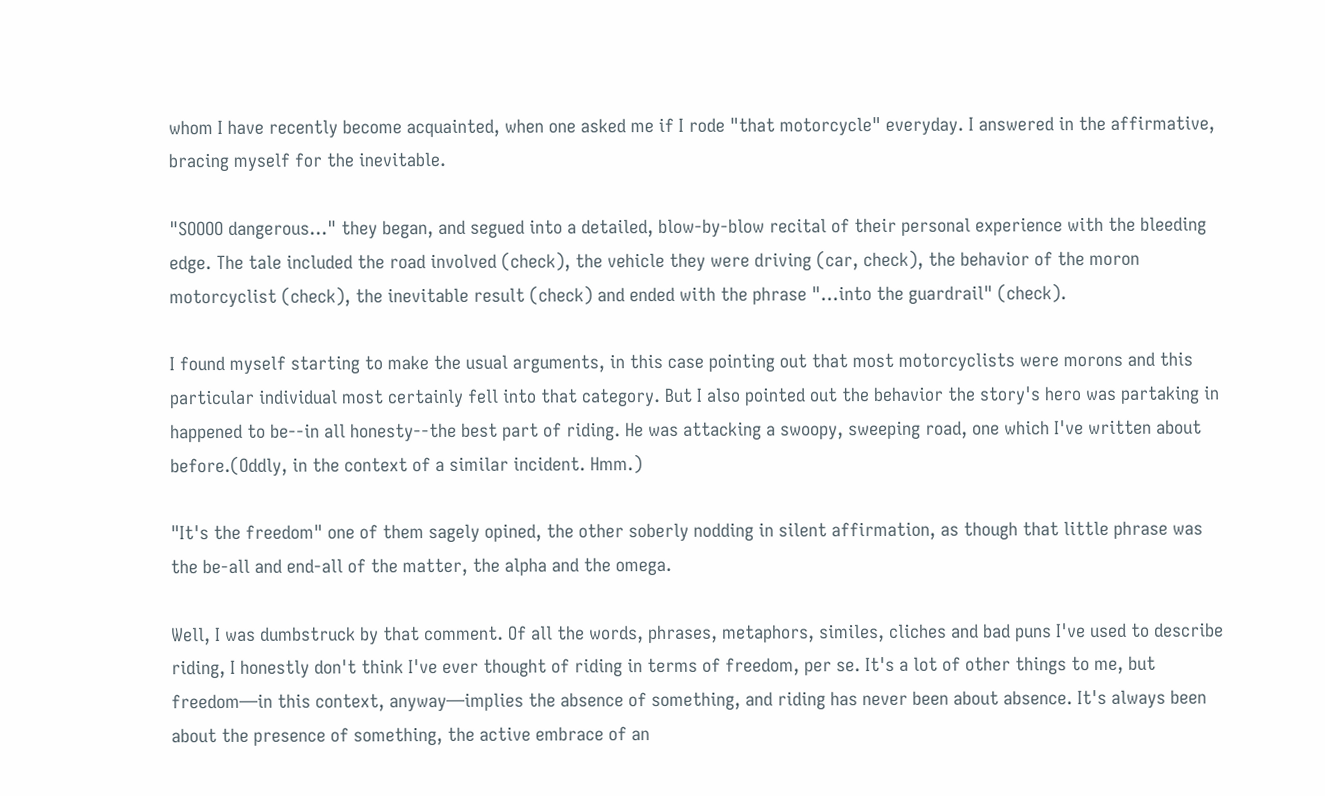whom I have recently become acquainted, when one asked me if I rode "that motorcycle" everyday. I answered in the affirmative, bracing myself for the inevitable.

"SOOOO dangerous..." they began, and segued into a detailed, blow-by-blow recital of their personal experience with the bleeding edge. The tale included the road involved (check), the vehicle they were driving (car, check), the behavior of the moron motorcyclist (check), the inevitable result (check) and ended with the phrase "...into the guardrail" (check).

I found myself starting to make the usual arguments, in this case pointing out that most motorcyclists were morons and this particular individual most certainly fell into that category. But I also pointed out the behavior the story's hero was partaking in happened to be--in all honesty--the best part of riding. He was attacking a swoopy, sweeping road, one which I've written about before.(Oddly, in the context of a similar incident. Hmm.)

"It's the freedom" one of them sagely opined, the other soberly nodding in silent affirmation, as though that little phrase was the be-all and end-all of the matter, the alpha and the omega.

Well, I was dumbstruck by that comment. Of all the words, phrases, metaphors, similes, cliches and bad puns I've used to describe riding, I honestly don't think I've ever thought of riding in terms of freedom, per se. It's a lot of other things to me, but freedom—in this context, anyway—implies the absence of something, and riding has never been about absence. It's always been about the presence of something, the active embrace of an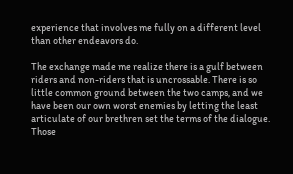experience that involves me fully on a different level than other endeavors do.

The exchange made me realize there is a gulf between riders and non-riders that is uncrossable. There is so little common ground between the two camps, and we have been our own worst enemies by letting the least articulate of our brethren set the terms of the dialogue. Those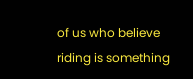of us who believe riding is something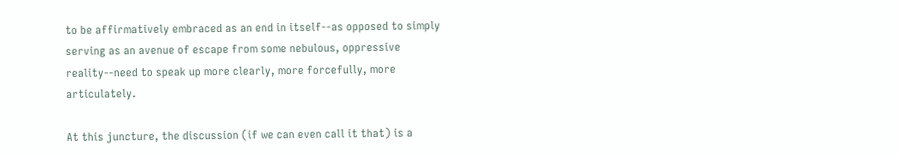to be affirmatively embraced as an end in itself--as opposed to simply serving as an avenue of escape from some nebulous, oppressive reality--need to speak up more clearly, more forcefully, more articulately.

At this juncture, the discussion (if we can even call it that) is a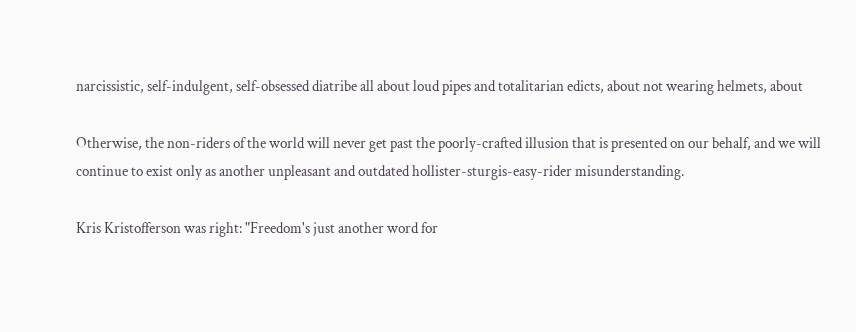narcissistic, self-indulgent, self-obsessed diatribe all about loud pipes and totalitarian edicts, about not wearing helmets, about

Otherwise, the non-riders of the world will never get past the poorly-crafted illusion that is presented on our behalf, and we will continue to exist only as another unpleasant and outdated hollister-sturgis-easy-rider misunderstanding.

Kris Kristofferson was right: "Freedom's just another word for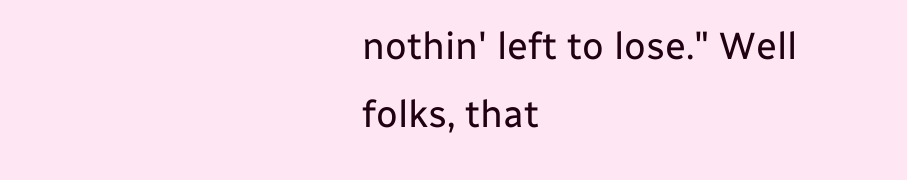nothin' left to lose." Well folks, that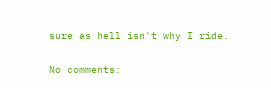sure as hell isn't why I ride.

No comments: